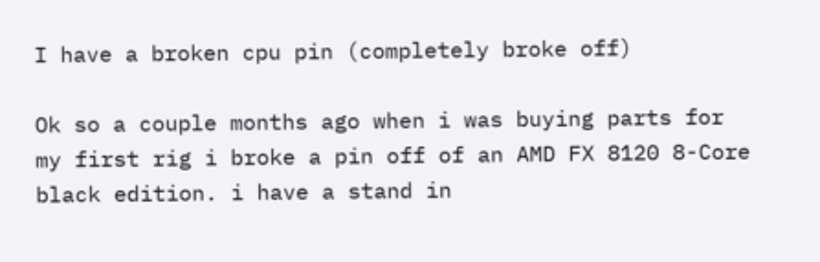I have a broken cpu pin (completely broke off)

Ok so a couple months ago when i was buying parts for my first rig i broke a pin off of an AMD FX 8120 8-Core black edition. i have a stand in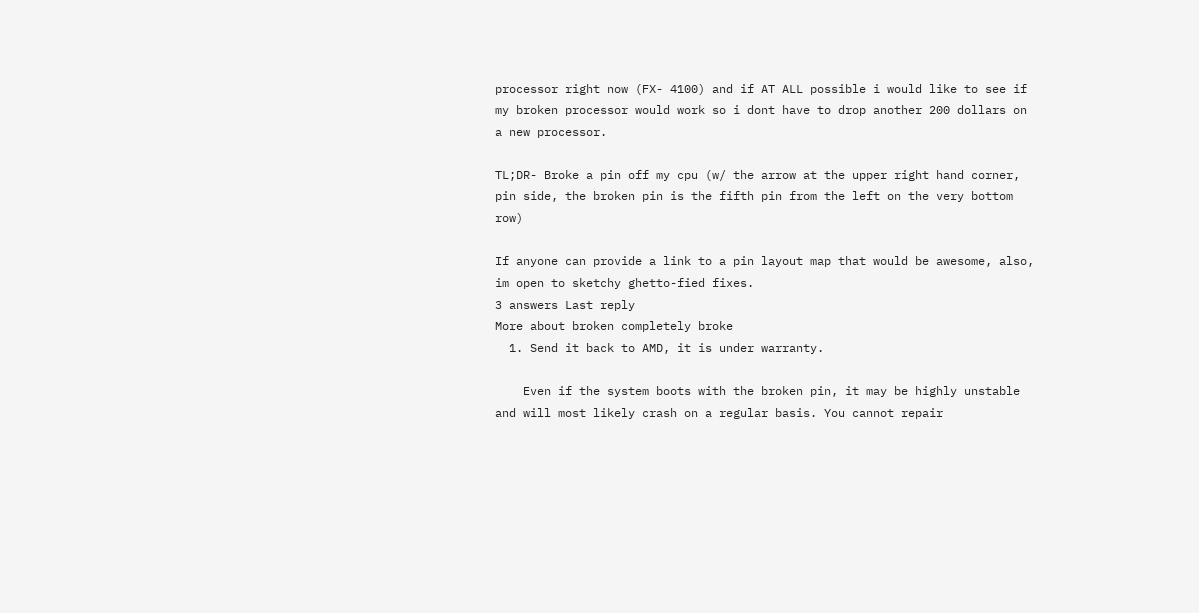processor right now (FX- 4100) and if AT ALL possible i would like to see if my broken processor would work so i dont have to drop another 200 dollars on a new processor.

TL;DR- Broke a pin off my cpu (w/ the arrow at the upper right hand corner, pin side, the broken pin is the fifth pin from the left on the very bottom row)

If anyone can provide a link to a pin layout map that would be awesome, also, im open to sketchy ghetto-fied fixes.
3 answers Last reply
More about broken completely broke
  1. Send it back to AMD, it is under warranty.

    Even if the system boots with the broken pin, it may be highly unstable and will most likely crash on a regular basis. You cannot repair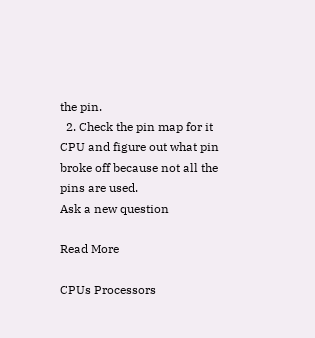the pin.
  2. Check the pin map for it CPU and figure out what pin broke off because not all the pins are used.
Ask a new question

Read More

CPUs Processors